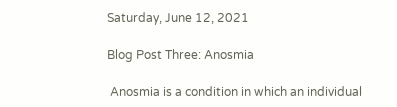Saturday, June 12, 2021

Blog Post Three: Anosmia

 Anosmia is a condition in which an individual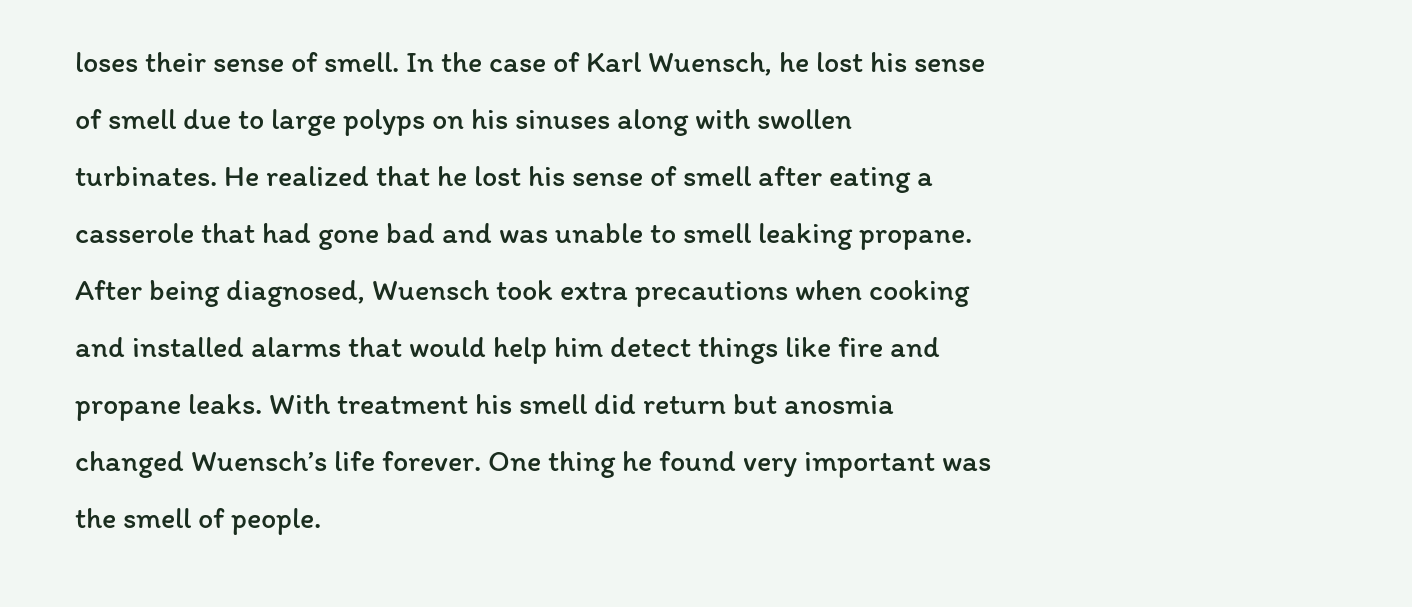loses their sense of smell. In the case of Karl Wuensch, he lost his sense of smell due to large polyps on his sinuses along with swollen turbinates. He realized that he lost his sense of smell after eating a casserole that had gone bad and was unable to smell leaking propane. After being diagnosed, Wuensch took extra precautions when cooking and installed alarms that would help him detect things like fire and propane leaks. With treatment his smell did return but anosmia changed Wuensch’s life forever. One thing he found very important was the smell of people.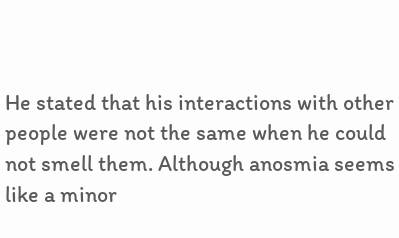He stated that his interactions with other people were not the same when he could not smell them. Although anosmia seems like a minor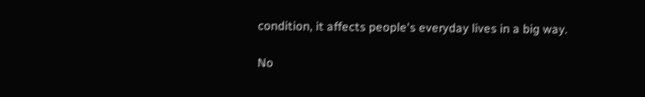condition, it affects people's everyday lives in a big way.

No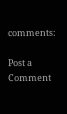comments:

Post a Comment